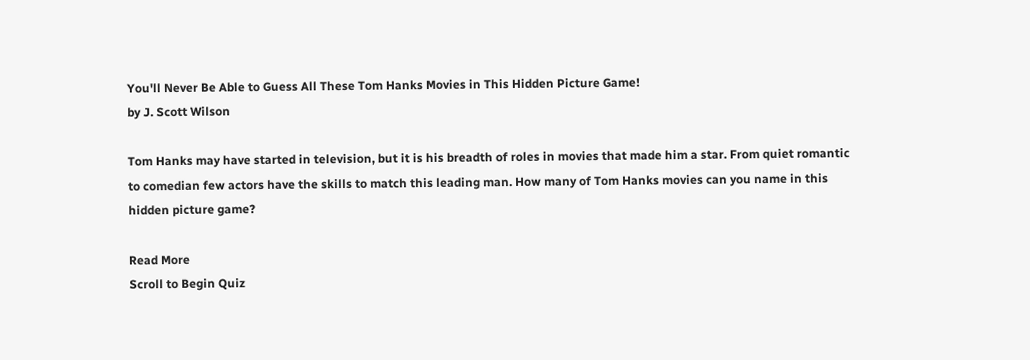You'll Never Be Able to Guess All These Tom Hanks Movies in This Hidden Picture Game!
by J. Scott Wilson

Tom Hanks may have started in television, but it is his breadth of roles in movies that made him a star. From quiet romantic to comedian few actors have the skills to match this leading man. How many of Tom Hanks movies can you name in this hidden picture game?

Read More
Scroll to Begin Quiz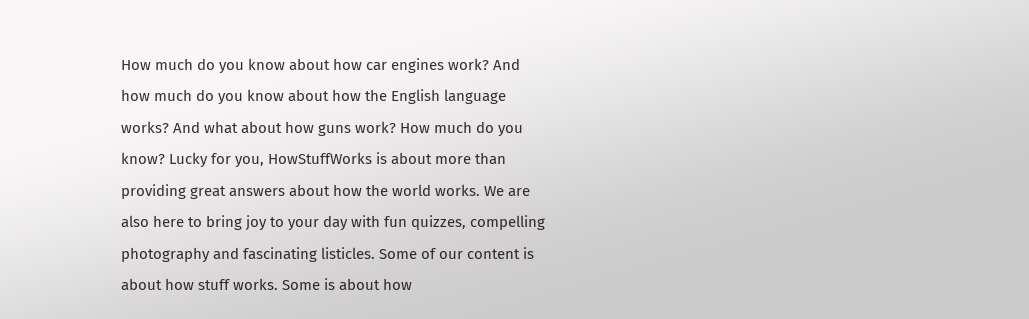How much do you know about how car engines work? And how much do you know about how the English language works? And what about how guns work? How much do you know? Lucky for you, HowStuffWorks is about more than providing great answers about how the world works. We are also here to bring joy to your day with fun quizzes, compelling photography and fascinating listicles. Some of our content is about how stuff works. Some is about how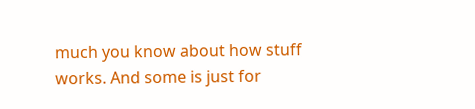much you know about how stuff works. And some is just for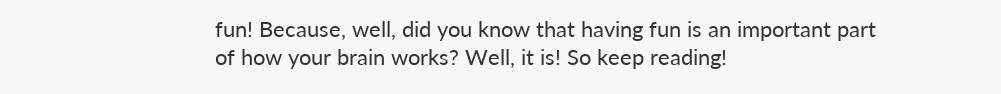fun! Because, well, did you know that having fun is an important part of how your brain works? Well, it is! So keep reading!